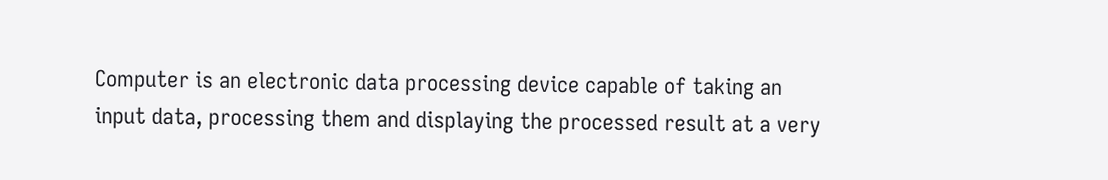Computer is an electronic data processing device capable of taking an input data, processing them and displaying the processed result at a very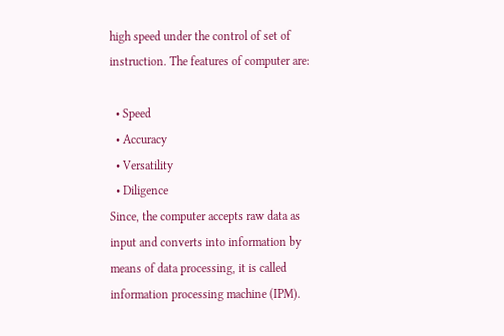high speed under the control of set of instruction. The features of computer are:

  • Speed
  • Accuracy
  • Versatility
  • Diligence
Since, the computer accepts raw data as input and converts into information by means of data processing, it is called information processing machine (IPM).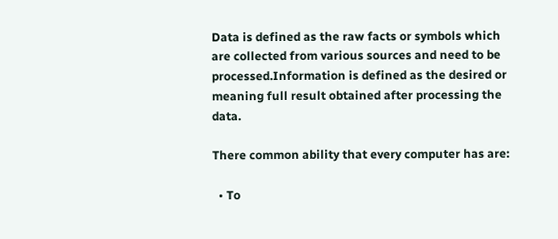Data is defined as the raw facts or symbols which are collected from various sources and need to be processed.Information is defined as the desired or meaning full result obtained after processing the data.

There common ability that every computer has are:

  • To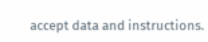accept data and instructions.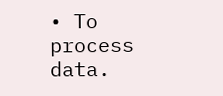• To process data.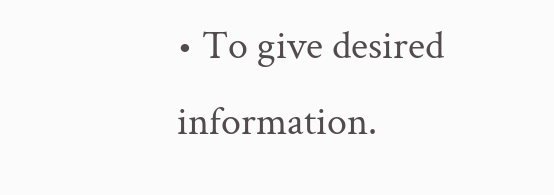• To give desired information.